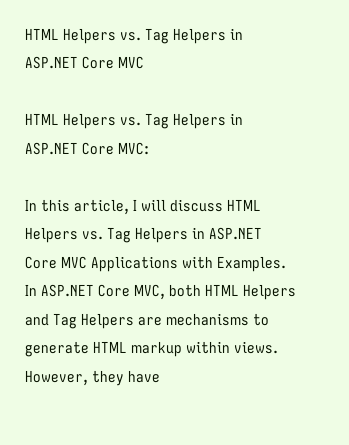HTML Helpers vs. Tag Helpers in ASP.NET Core MVC

HTML Helpers vs. Tag Helpers in ASP.NET Core MVC:

In this article, I will discuss HTML Helpers vs. Tag Helpers in ASP.NET Core MVC Applications with Examples. In ASP.NET Core MVC, both HTML Helpers and Tag Helpers are mechanisms to generate HTML markup within views. However, they have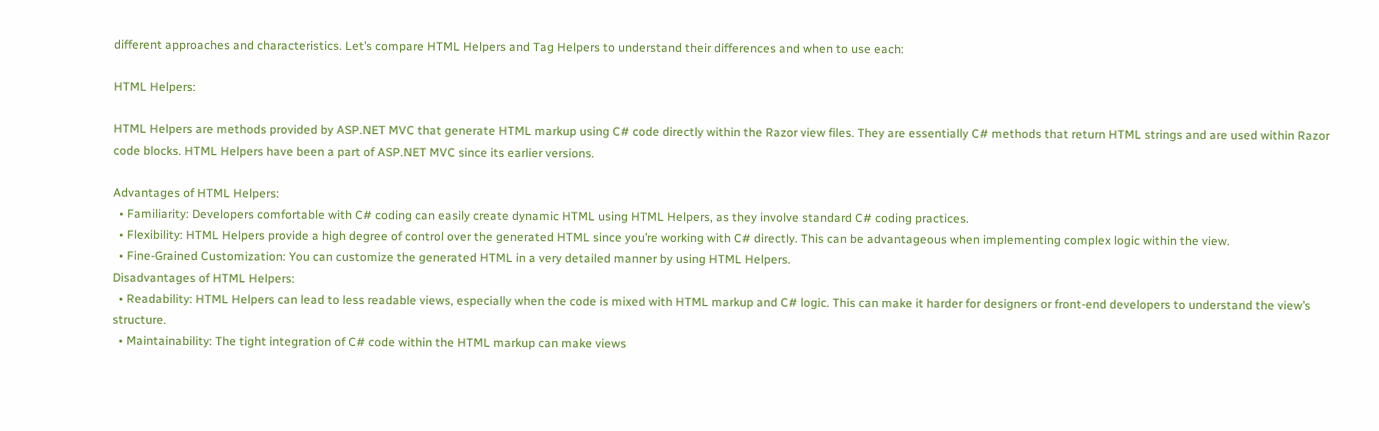different approaches and characteristics. Let’s compare HTML Helpers and Tag Helpers to understand their differences and when to use each:

HTML Helpers:

HTML Helpers are methods provided by ASP.NET MVC that generate HTML markup using C# code directly within the Razor view files. They are essentially C# methods that return HTML strings and are used within Razor code blocks. HTML Helpers have been a part of ASP.NET MVC since its earlier versions.

Advantages of HTML Helpers:
  • Familiarity: Developers comfortable with C# coding can easily create dynamic HTML using HTML Helpers, as they involve standard C# coding practices.
  • Flexibility: HTML Helpers provide a high degree of control over the generated HTML since you’re working with C# directly. This can be advantageous when implementing complex logic within the view.
  • Fine-Grained Customization: You can customize the generated HTML in a very detailed manner by using HTML Helpers.
Disadvantages of HTML Helpers:
  • Readability: HTML Helpers can lead to less readable views, especially when the code is mixed with HTML markup and C# logic. This can make it harder for designers or front-end developers to understand the view’s structure.
  • Maintainability: The tight integration of C# code within the HTML markup can make views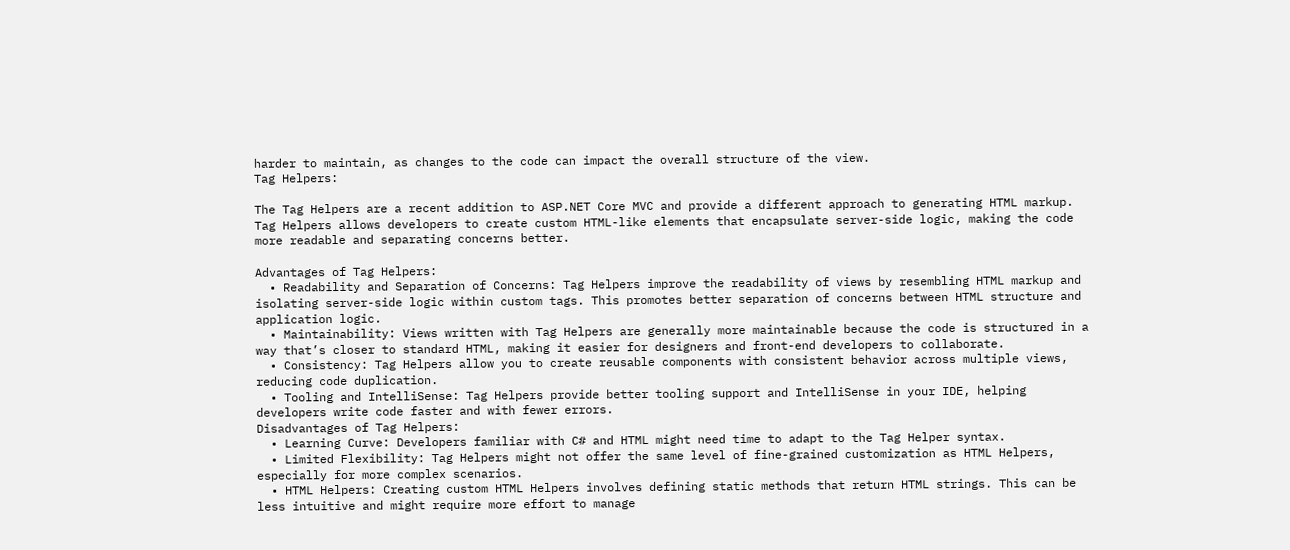harder to maintain, as changes to the code can impact the overall structure of the view.
Tag Helpers:

The Tag Helpers are a recent addition to ASP.NET Core MVC and provide a different approach to generating HTML markup. Tag Helpers allows developers to create custom HTML-like elements that encapsulate server-side logic, making the code more readable and separating concerns better.

Advantages of Tag Helpers:
  • Readability and Separation of Concerns: Tag Helpers improve the readability of views by resembling HTML markup and isolating server-side logic within custom tags. This promotes better separation of concerns between HTML structure and application logic.
  • Maintainability: Views written with Tag Helpers are generally more maintainable because the code is structured in a way that’s closer to standard HTML, making it easier for designers and front-end developers to collaborate.
  • Consistency: Tag Helpers allow you to create reusable components with consistent behavior across multiple views, reducing code duplication.
  • Tooling and IntelliSense: Tag Helpers provide better tooling support and IntelliSense in your IDE, helping developers write code faster and with fewer errors.
Disadvantages of Tag Helpers:
  • Learning Curve: Developers familiar with C# and HTML might need time to adapt to the Tag Helper syntax.
  • Limited Flexibility: Tag Helpers might not offer the same level of fine-grained customization as HTML Helpers, especially for more complex scenarios.
  • HTML Helpers: Creating custom HTML Helpers involves defining static methods that return HTML strings. This can be less intuitive and might require more effort to manage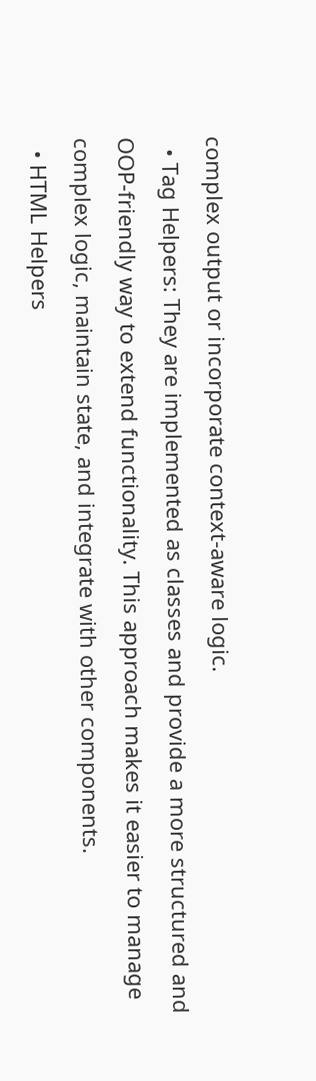complex output or incorporate context-aware logic.
  • Tag Helpers: They are implemented as classes and provide a more structured and OOP-friendly way to extend functionality. This approach makes it easier to manage complex logic, maintain state, and integrate with other components.
  • HTML Helpers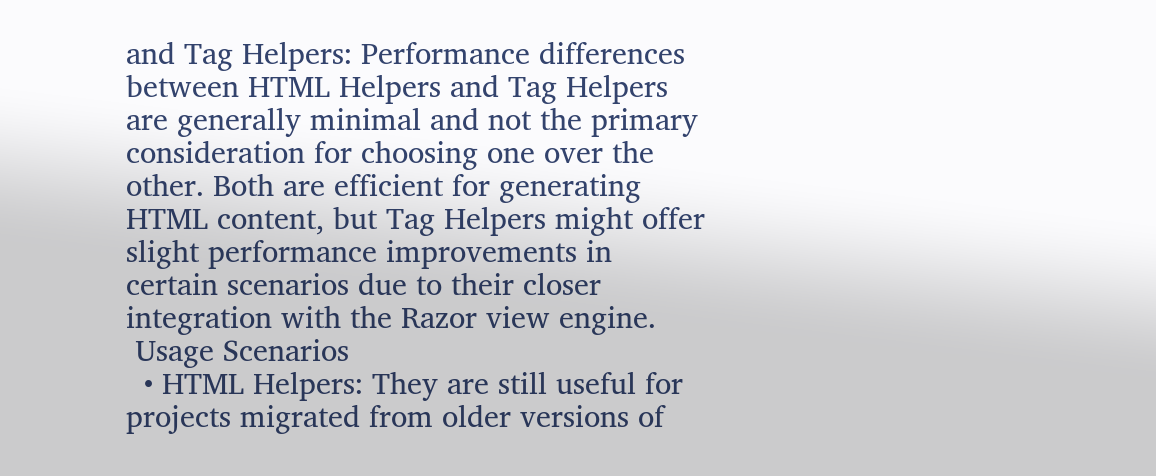and Tag Helpers: Performance differences between HTML Helpers and Tag Helpers are generally minimal and not the primary consideration for choosing one over the other. Both are efficient for generating HTML content, but Tag Helpers might offer slight performance improvements in certain scenarios due to their closer integration with the Razor view engine.
 Usage Scenarios
  • HTML Helpers: They are still useful for projects migrated from older versions of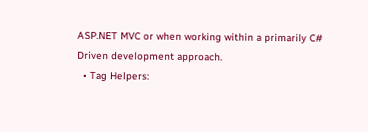ASP.NET MVC or when working within a primarily C# Driven development approach.
  • Tag Helpers: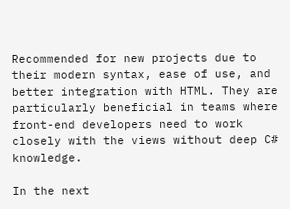Recommended for new projects due to their modern syntax, ease of use, and better integration with HTML. They are particularly beneficial in teams where front-end developers need to work closely with the views without deep C# knowledge.

In the next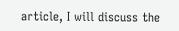article, I will discuss the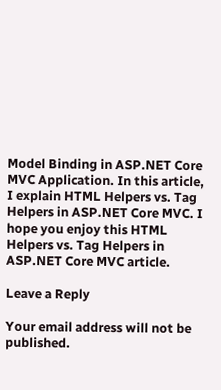Model Binding in ASP.NET Core MVC Application. In this article, I explain HTML Helpers vs. Tag Helpers in ASP.NET Core MVC. I hope you enjoy this HTML Helpers vs. Tag Helpers in ASP.NET Core MVC article.

Leave a Reply

Your email address will not be published.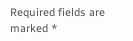Required fields are marked *